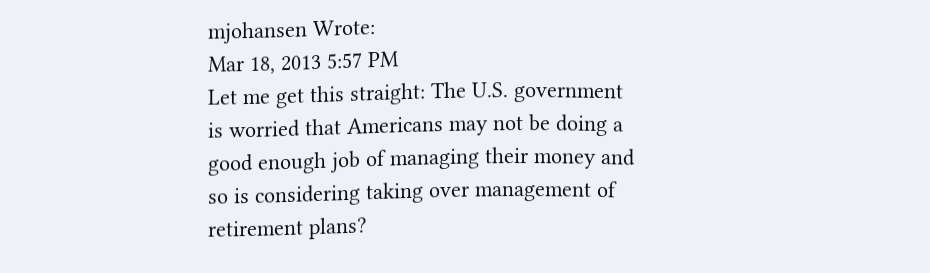mjohansen Wrote:
Mar 18, 2013 5:57 PM
Let me get this straight: The U.S. government is worried that Americans may not be doing a good enough job of managing their money and so is considering taking over management of retirement plans?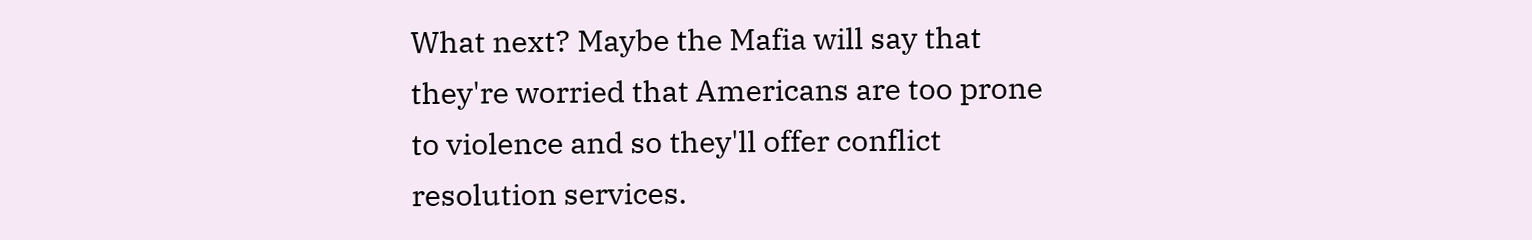What next? Maybe the Mafia will say that they're worried that Americans are too prone to violence and so they'll offer conflict resolution services.